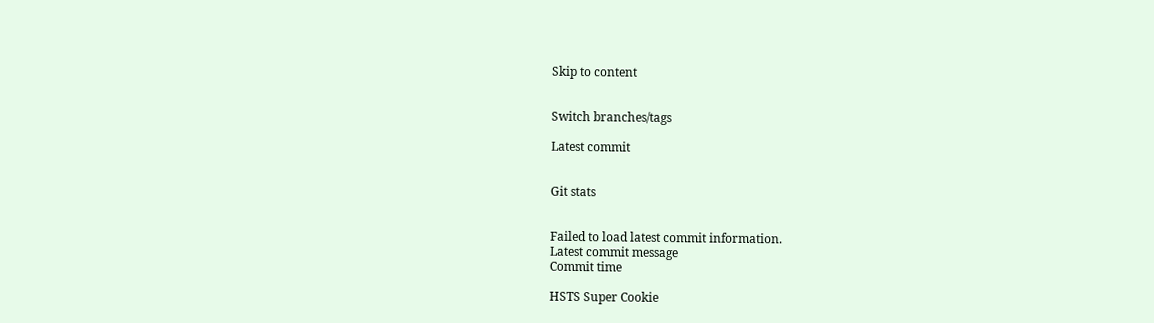Skip to content


Switch branches/tags

Latest commit


Git stats


Failed to load latest commit information.
Latest commit message
Commit time

HSTS Super Cookie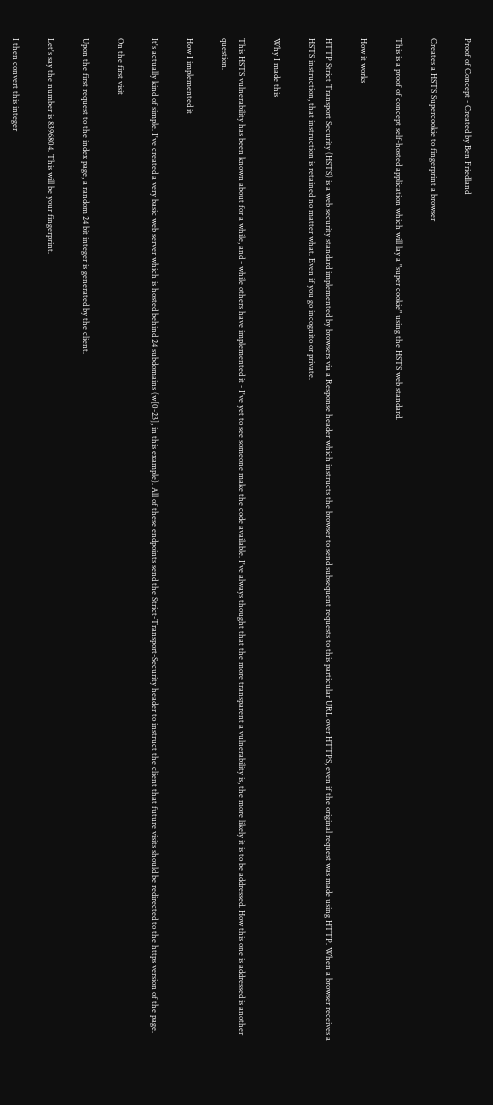Proof of Concept - Created by Ben Friedland

Creates a HSTS Supercookie to fingerprint a browser

This is a proof of concept self-hosted application which will lay a "super cookie" using the HSTS web standard.

How it works

HTTP Strict Transport Security (HSTS) is a web security standard implemented by browsers via a Response header which instructs the browser to send subsequent requests to this particular URL over HTTPS, even if the original request was made using HTTP. When a browser receives a HSTS instruction, that instruction is retained no matter what. Even if you go incognito or private.

Why I made this

This HSTS vulnerability has been known about for a while, and - while others have implemented it - I've yet to see someone make the code available. I've always thought that the more transparent a vulnerability is, the more likely it is to be addressed. How this one is addressed is another question.

How I implemented it

It's actually kind of simple. I've created a very basic web server which is hosted behind 24 subdomains (w[0-23], in this example). All of these endpoints send the Strict-Transport-Security header to instruct the client that future visits should be redirected to the https version of the page.

On the first visit

Upon the first request to the index page, a random 24 bit integer is generated by the client.

Let's say the number is 8396804. This will be your fingerprint.

I then convert this integer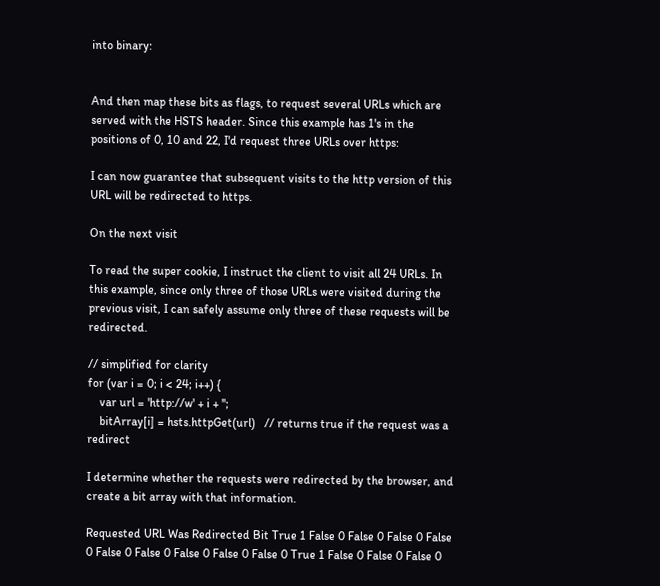into binary:


And then map these bits as flags, to request several URLs which are served with the HSTS header. Since this example has 1's in the positions of 0, 10 and 22, I'd request three URLs over https:

I can now guarantee that subsequent visits to the http version of this URL will be redirected to https.

On the next visit

To read the super cookie, I instruct the client to visit all 24 URLs. In this example, since only three of those URLs were visited during the previous visit, I can safely assume only three of these requests will be redirected.

// simplified for clarity
for (var i = 0; i < 24; i++) {
    var url = 'http://w' + i + '';
    bitArray[i] = hsts.httpGet(url)   // returns true if the request was a redirect

I determine whether the requests were redirected by the browser, and create a bit array with that information.

Requested URL Was Redirected Bit True 1 False 0 False 0 False 0 False 0 False 0 False 0 False 0 False 0 False 0 True 1 False 0 False 0 False 0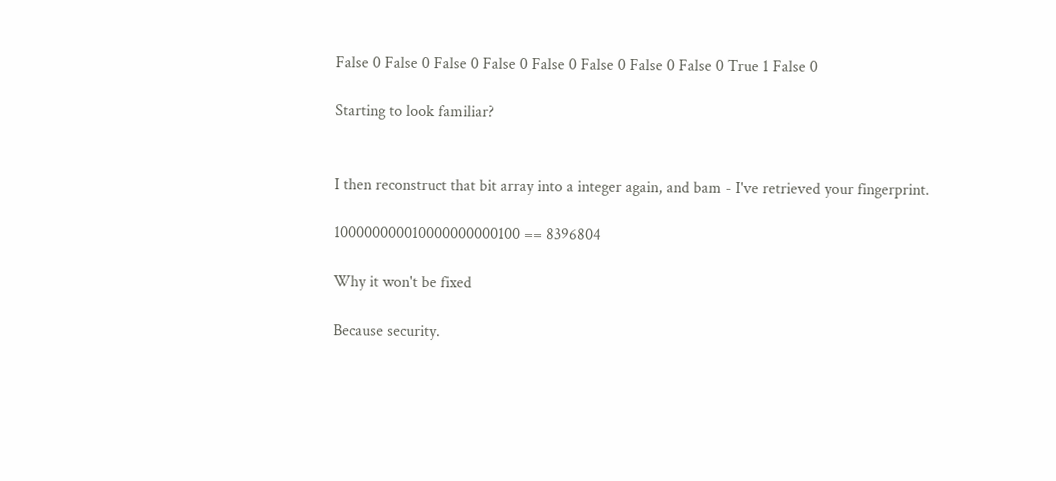False 0 False 0 False 0 False 0 False 0 False 0 False 0 False 0 True 1 False 0

Starting to look familiar?


I then reconstruct that bit array into a integer again, and bam - I've retrieved your fingerprint.

100000000010000000000100 == 8396804

Why it won't be fixed

Because security.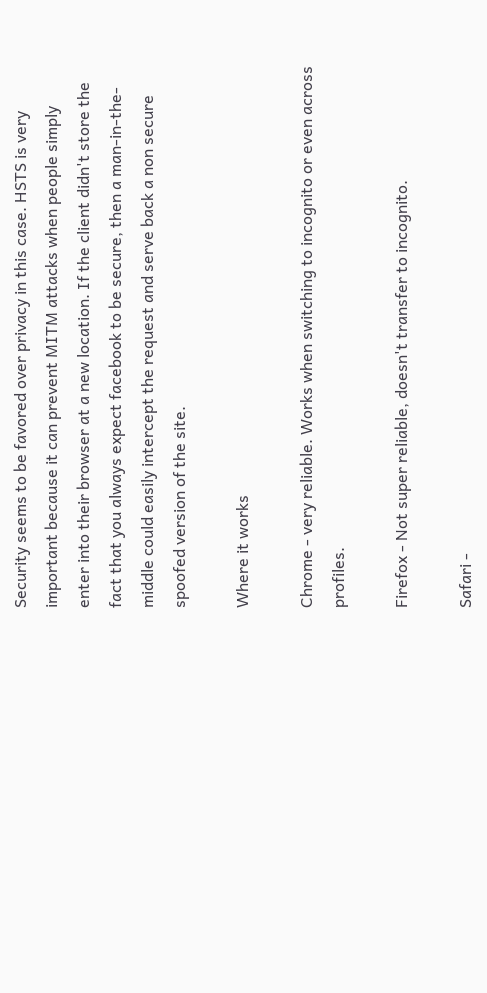Security seems to be favored over privacy in this case. HSTS is very important because it can prevent MITM attacks when people simply enter into their browser at a new location. If the client didn't store the fact that you always expect facebook to be secure, then a man-in-the-middle could easily intercept the request and serve back a non secure spoofed version of the site.

Where it works

Chrome - very reliable. Works when switching to incognito or even across profiles.

Firefox - Not super reliable, doesn't transfer to incognito.

Safari -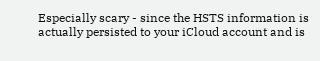Especially scary - since the HSTS information is actually persisted to your iCloud account and is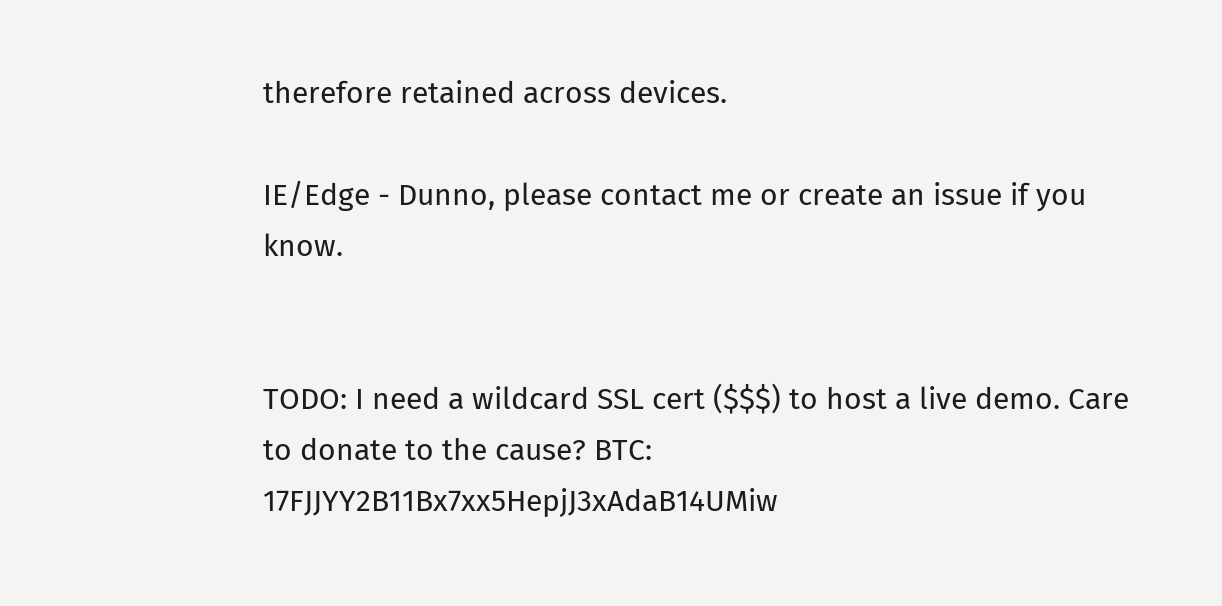therefore retained across devices.

IE/Edge - Dunno, please contact me or create an issue if you know.


TODO: I need a wildcard SSL cert ($$$) to host a live demo. Care to donate to the cause? BTC: 17FJJYY2B11Bx7xx5HepjJ3xAdaB14UMiw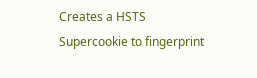Creates a HSTS Supercookie to fingerprint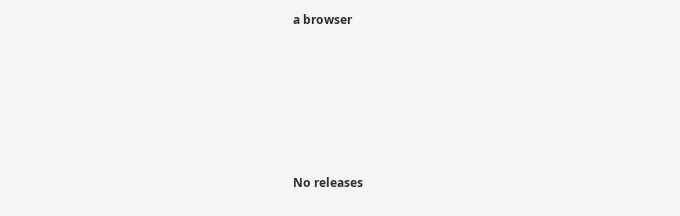a browser







No releases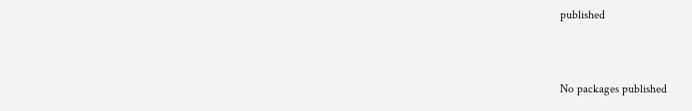published


No packages published